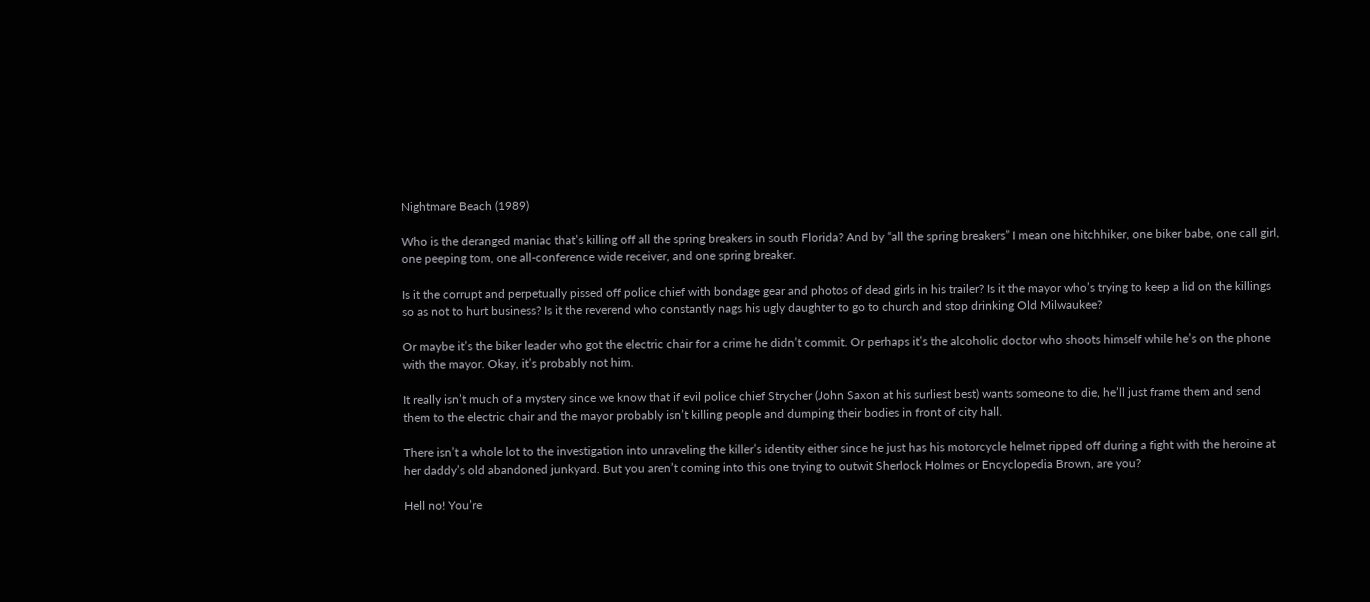Nightmare Beach (1989)

Who is the deranged maniac that’s killing off all the spring breakers in south Florida? And by “all the spring breakers” I mean one hitchhiker, one biker babe, one call girl, one peeping tom, one all-conference wide receiver, and one spring breaker.

Is it the corrupt and perpetually pissed off police chief with bondage gear and photos of dead girls in his trailer? Is it the mayor who’s trying to keep a lid on the killings so as not to hurt business? Is it the reverend who constantly nags his ugly daughter to go to church and stop drinking Old Milwaukee?

Or maybe it’s the biker leader who got the electric chair for a crime he didn’t commit. Or perhaps it’s the alcoholic doctor who shoots himself while he’s on the phone with the mayor. Okay, it’s probably not him.

It really isn’t much of a mystery since we know that if evil police chief Strycher (John Saxon at his surliest best) wants someone to die, he’ll just frame them and send them to the electric chair and the mayor probably isn’t killing people and dumping their bodies in front of city hall.

There isn’t a whole lot to the investigation into unraveling the killer’s identity either since he just has his motorcycle helmet ripped off during a fight with the heroine at her daddy’s old abandoned junkyard. But you aren’t coming into this one trying to outwit Sherlock Holmes or Encyclopedia Brown, are you?

Hell no! You’re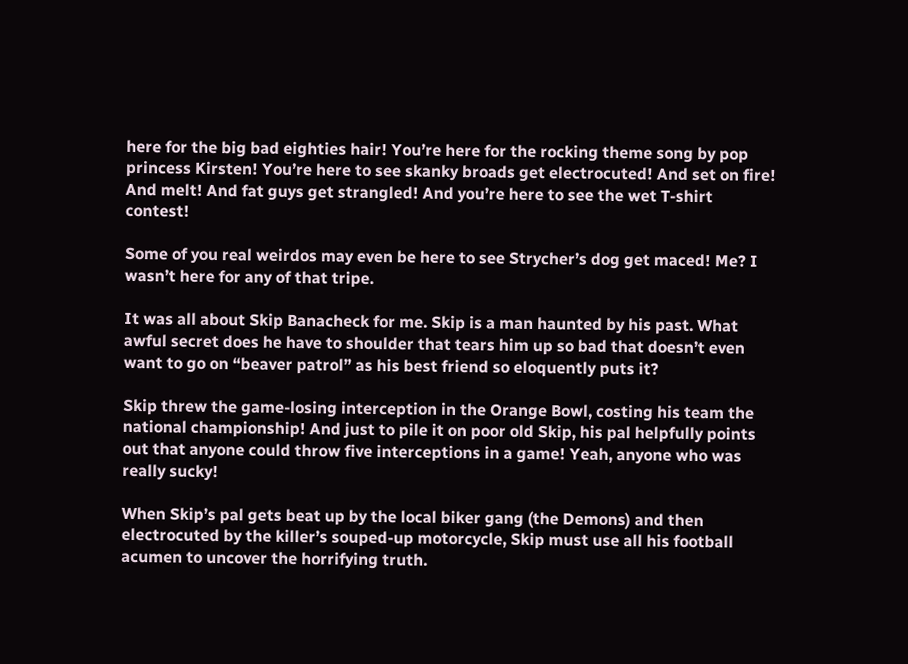here for the big bad eighties hair! You’re here for the rocking theme song by pop princess Kirsten! You’re here to see skanky broads get electrocuted! And set on fire! And melt! And fat guys get strangled! And you’re here to see the wet T-shirt contest!

Some of you real weirdos may even be here to see Strycher’s dog get maced! Me? I wasn’t here for any of that tripe.

It was all about Skip Banacheck for me. Skip is a man haunted by his past. What awful secret does he have to shoulder that tears him up so bad that doesn’t even want to go on “beaver patrol” as his best friend so eloquently puts it?

Skip threw the game-losing interception in the Orange Bowl, costing his team the national championship! And just to pile it on poor old Skip, his pal helpfully points out that anyone could throw five interceptions in a game! Yeah, anyone who was really sucky!

When Skip’s pal gets beat up by the local biker gang (the Demons) and then electrocuted by the killer’s souped-up motorcycle, Skip must use all his football acumen to uncover the horrifying truth.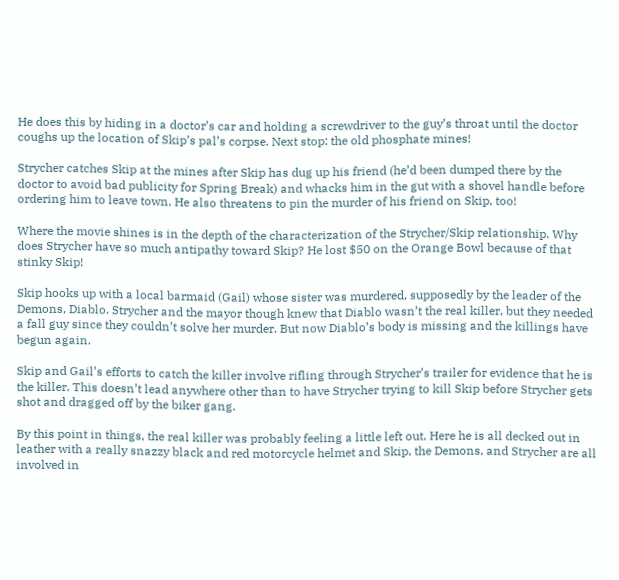He does this by hiding in a doctor’s car and holding a screwdriver to the guy’s throat until the doctor coughs up the location of Skip’s pal’s corpse. Next stop: the old phosphate mines!

Strycher catches Skip at the mines after Skip has dug up his friend (he’d been dumped there by the doctor to avoid bad publicity for Spring Break) and whacks him in the gut with a shovel handle before ordering him to leave town. He also threatens to pin the murder of his friend on Skip, too!

Where the movie shines is in the depth of the characterization of the Strycher/Skip relationship. Why does Strycher have so much antipathy toward Skip? He lost $50 on the Orange Bowl because of that stinky Skip!

Skip hooks up with a local barmaid (Gail) whose sister was murdered, supposedly by the leader of the Demons, Diablo. Strycher and the mayor though knew that Diablo wasn’t the real killer, but they needed a fall guy since they couldn’t solve her murder. But now Diablo’s body is missing and the killings have begun again.

Skip and Gail’s efforts to catch the killer involve rifling through Strycher’s trailer for evidence that he is the killer. This doesn’t lead anywhere other than to have Strycher trying to kill Skip before Strycher gets shot and dragged off by the biker gang.

By this point in things, the real killer was probably feeling a little left out. Here he is all decked out in leather with a really snazzy black and red motorcycle helmet and Skip, the Demons, and Strycher are all involved in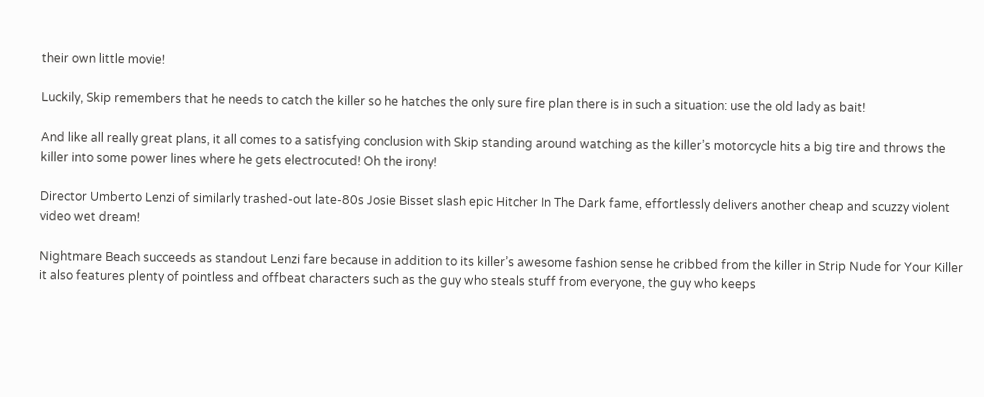their own little movie!

Luckily, Skip remembers that he needs to catch the killer so he hatches the only sure fire plan there is in such a situation: use the old lady as bait!

And like all really great plans, it all comes to a satisfying conclusion with Skip standing around watching as the killer’s motorcycle hits a big tire and throws the killer into some power lines where he gets electrocuted! Oh the irony!

Director Umberto Lenzi of similarly trashed-out late-80s Josie Bisset slash epic Hitcher In The Dark fame, effortlessly delivers another cheap and scuzzy violent video wet dream!

Nightmare Beach succeeds as standout Lenzi fare because in addition to its killer’s awesome fashion sense he cribbed from the killer in Strip Nude for Your Killer it also features plenty of pointless and offbeat characters such as the guy who steals stuff from everyone, the guy who keeps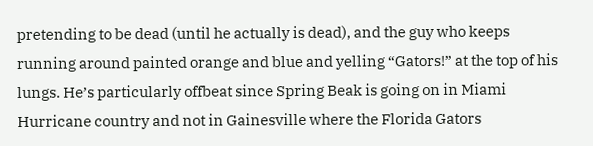pretending to be dead (until he actually is dead), and the guy who keeps running around painted orange and blue and yelling “Gators!” at the top of his lungs. He’s particularly offbeat since Spring Beak is going on in Miami Hurricane country and not in Gainesville where the Florida Gators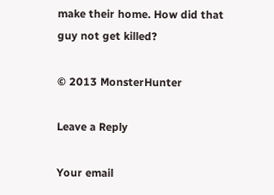make their home. How did that guy not get killed?

© 2013 MonsterHunter

Leave a Reply

Your email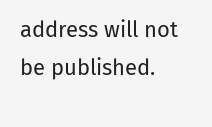address will not be published.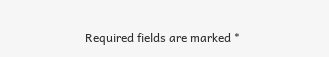Required fields are marked *